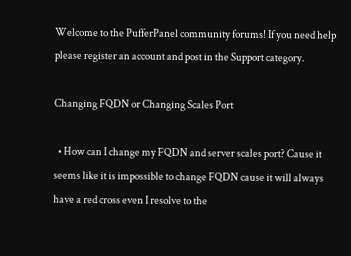Welcome to the PufferPanel community forums! If you need help please register an account and post in the Support category.

Changing FQDN or Changing Scales Port

  • How can I change my FQDN and server scales port? Cause it seems like it is impossible to change FQDN cause it will always have a red cross even I resolve to the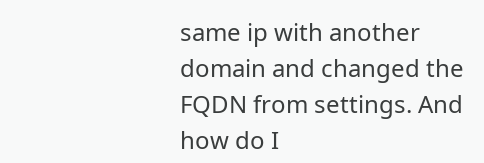same ip with another domain and changed the FQDN from settings. And how do I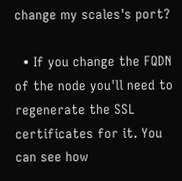change my scales's port?

  • If you change the FQDN of the node you'll need to regenerate the SSL certificates for it. You can see how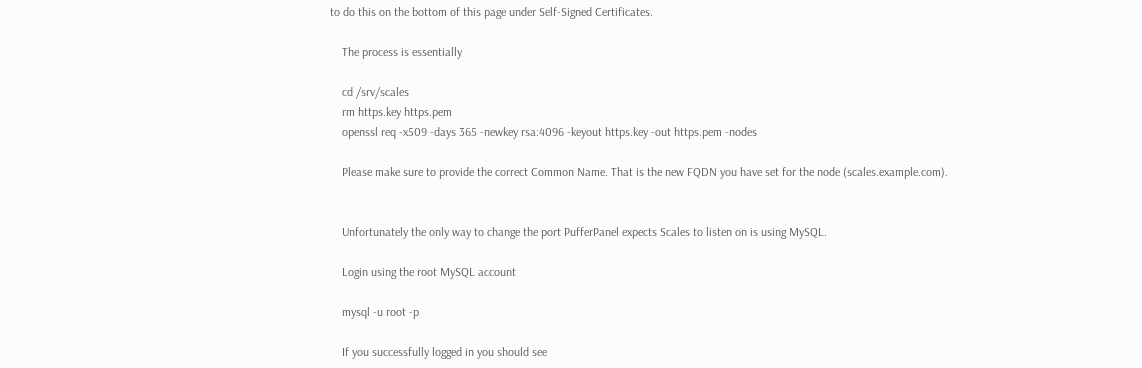to do this on the bottom of this page under Self-Signed Certificates.

    The process is essentially

    cd /srv/scales
    rm https.key https.pem
    openssl req -x509 -days 365 -newkey rsa:4096 -keyout https.key -out https.pem -nodes

    Please make sure to provide the correct Common Name. That is the new FQDN you have set for the node (scales.example.com).


    Unfortunately the only way to change the port PufferPanel expects Scales to listen on is using MySQL.

    Login using the root MySQL account

    mysql -u root -p

    If you successfully logged in you should see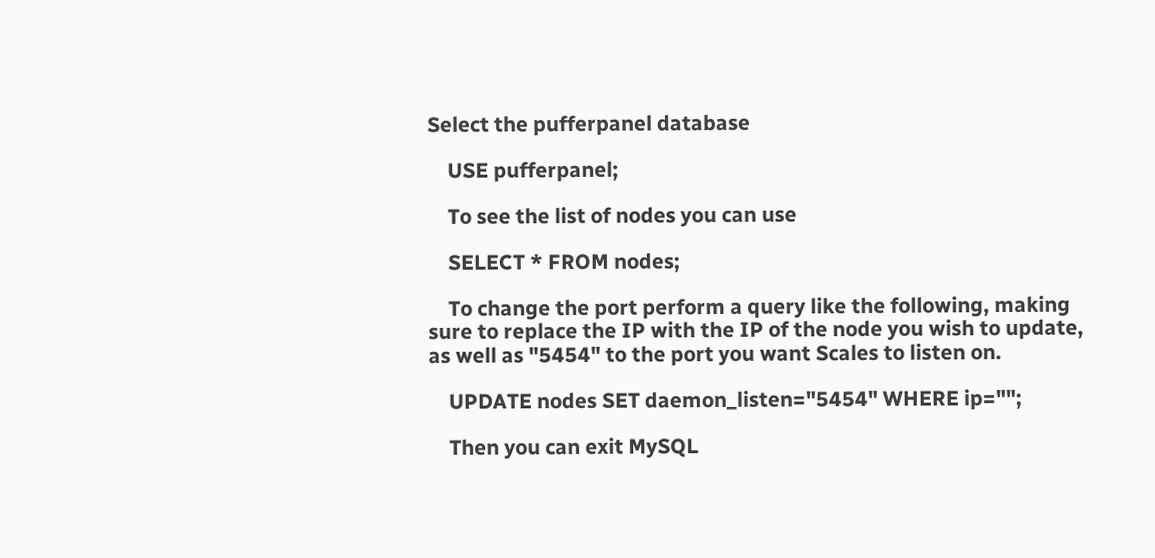Select the pufferpanel database

    USE pufferpanel;

    To see the list of nodes you can use

    SELECT * FROM nodes;

    To change the port perform a query like the following, making sure to replace the IP with the IP of the node you wish to update, as well as "5454" to the port you want Scales to listen on.

    UPDATE nodes SET daemon_listen="5454" WHERE ip="";

    Then you can exit MySQL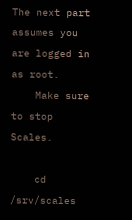The next part assumes you are logged in as root.
    Make sure to stop Scales.

    cd /srv/scales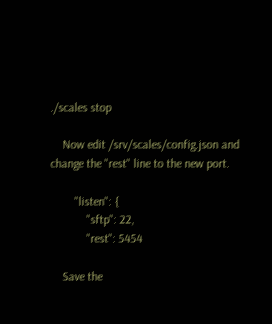./scales stop

    Now edit /srv/scales/config.json and change the "rest" line to the new port.

        "listen": {
            "sftp": 22,
            "rest": 5454

    Save the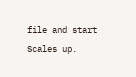file and start Scales up.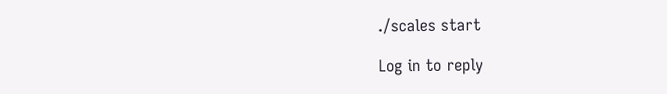./scales start

Log in to reply